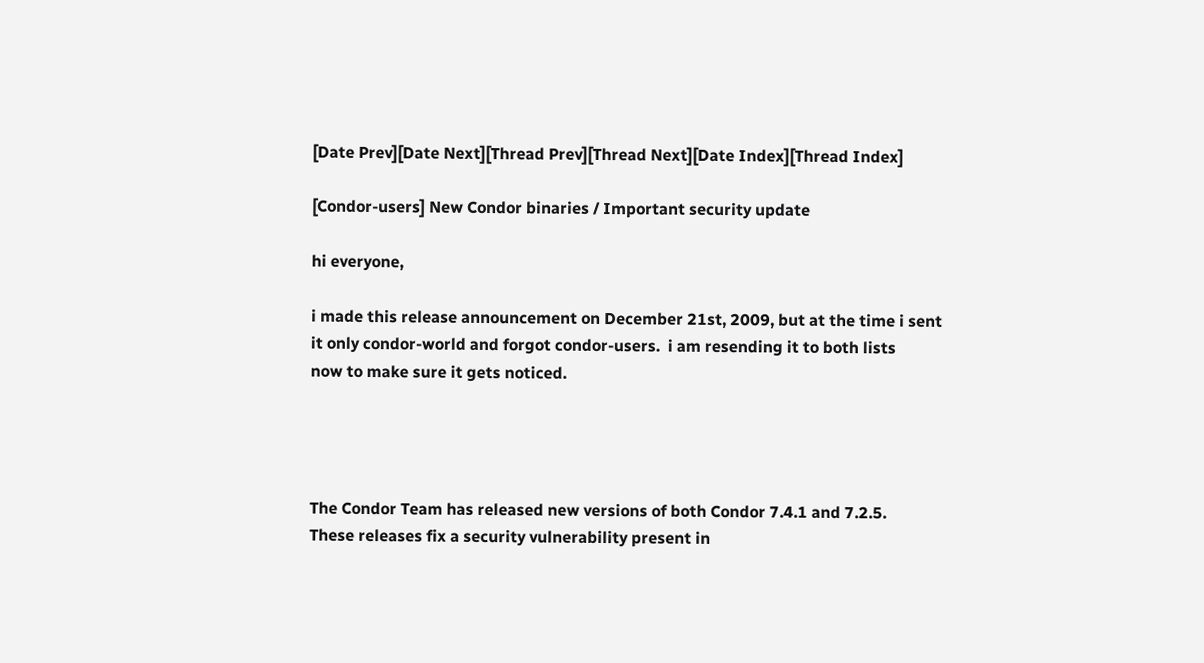[Date Prev][Date Next][Thread Prev][Thread Next][Date Index][Thread Index]

[Condor-users] New Condor binaries / Important security update

hi everyone,

i made this release announcement on December 21st, 2009, but at the time i sent
it only condor-world and forgot condor-users.  i am resending it to both lists
now to make sure it gets noticed.




The Condor Team has released new versions of both Condor 7.4.1 and 7.2.5.
These releases fix a security vulnerability present in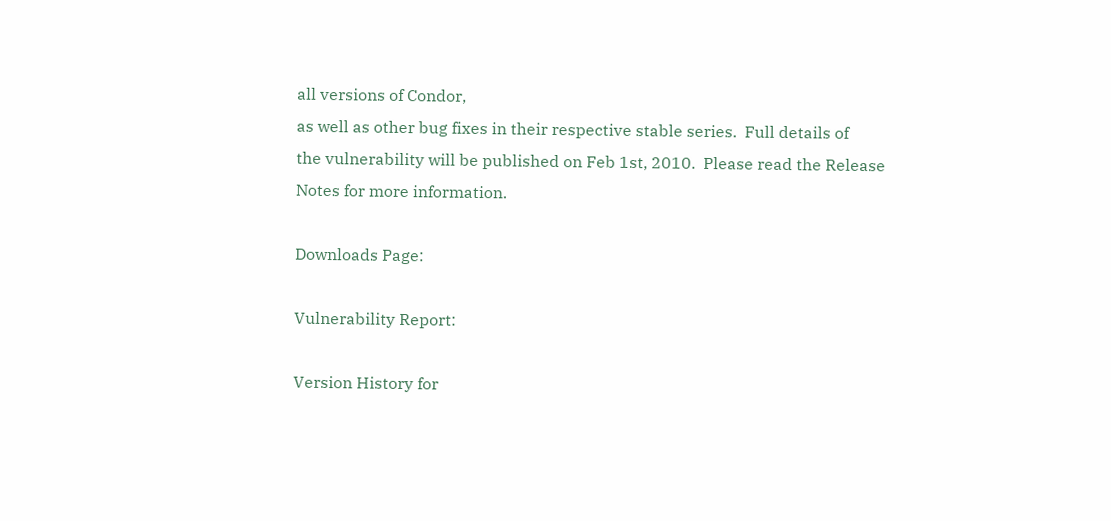all versions of Condor,
as well as other bug fixes in their respective stable series.  Full details of
the vulnerability will be published on Feb 1st, 2010.  Please read the Release
Notes for more information.

Downloads Page:

Vulnerability Report:

Version History for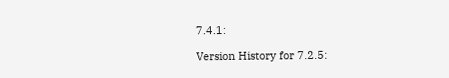7.4.1:

Version History for 7.2.5: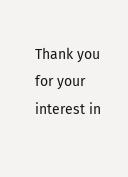Thank you for your interest in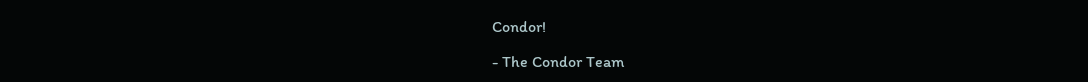Condor!

- The Condor Team